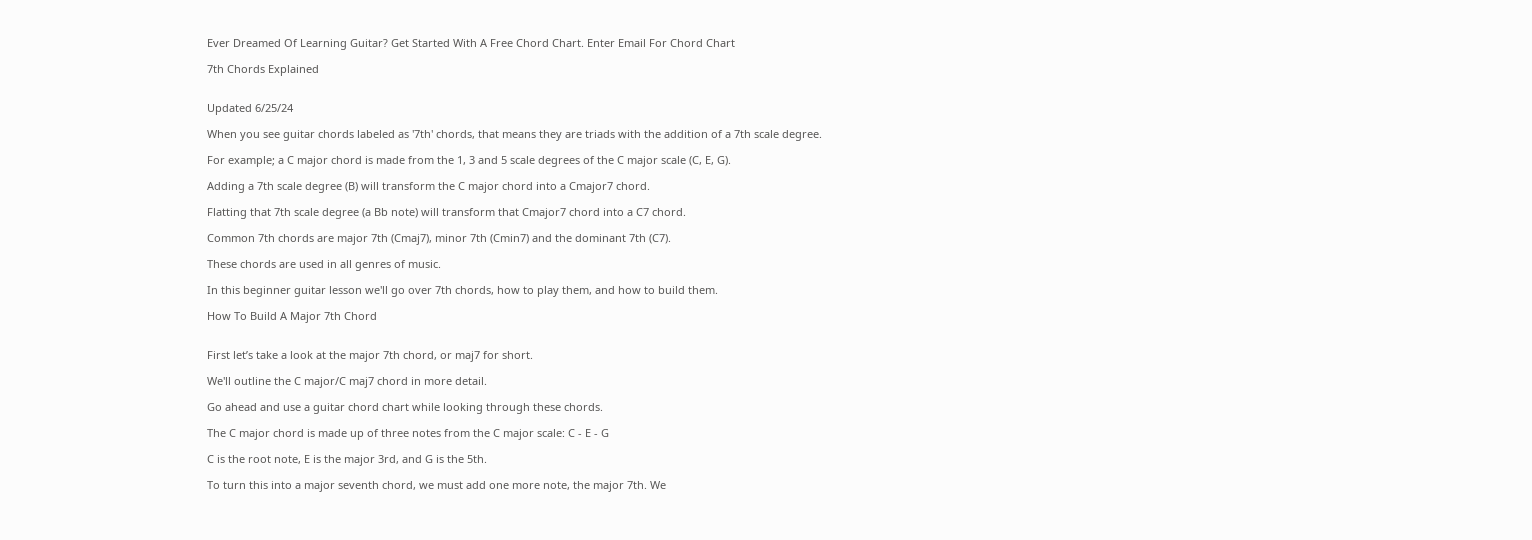Ever Dreamed Of Learning Guitar? Get Started With A Free Chord Chart. Enter Email For Chord Chart

7th Chords Explained


Updated 6/25/24

When you see guitar chords labeled as '7th' chords, that means they are triads with the addition of a 7th scale degree.

For example; a C major chord is made from the 1, 3 and 5 scale degrees of the C major scale (C, E, G).

Adding a 7th scale degree (B) will transform the C major chord into a Cmajor7 chord.

Flatting that 7th scale degree (a Bb note) will transform that Cmajor7 chord into a C7 chord.

Common 7th chords are major 7th (Cmaj7), minor 7th (Cmin7) and the dominant 7th (C7).

These chords are used in all genres of music.

In this beginner guitar lesson we'll go over 7th chords, how to play them, and how to build them.

How To Build A Major 7th Chord


First let’s take a look at the major 7th chord, or maj7 for short.

We'll outline the C major/C maj7 chord in more detail.

Go ahead and use a guitar chord chart while looking through these chords.

The C major chord is made up of three notes from the C major scale: C - E - G

C is the root note, E is the major 3rd, and G is the 5th.

To turn this into a major seventh chord, we must add one more note, the major 7th. We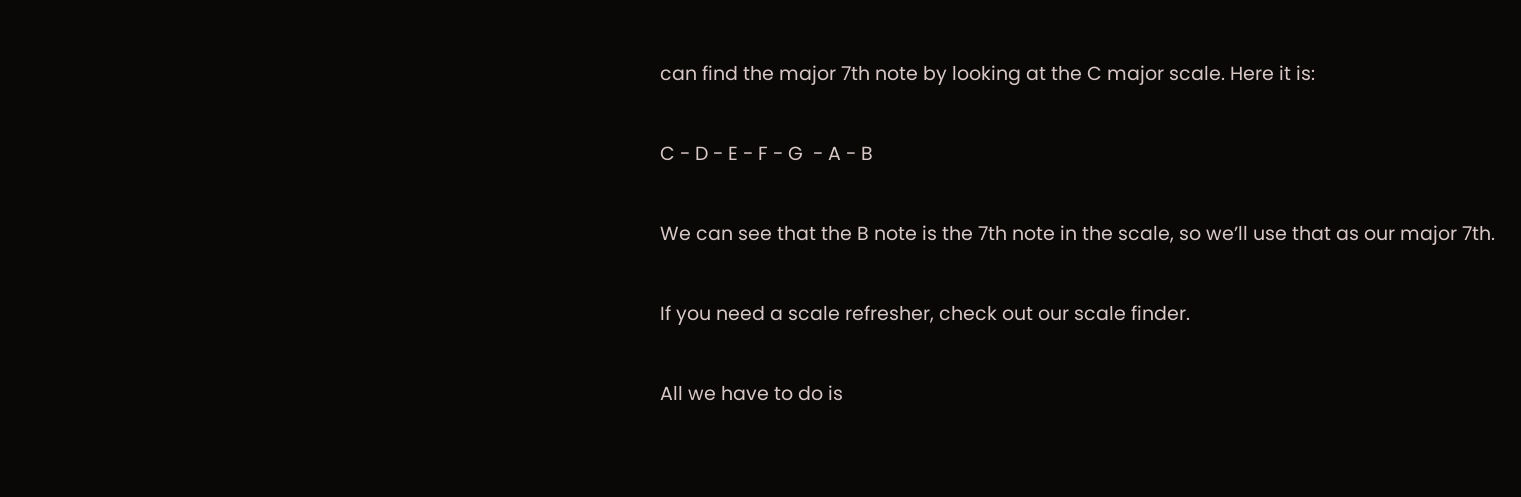can find the major 7th note by looking at the C major scale. Here it is:

C - D - E - F - G  - A - B

We can see that the B note is the 7th note in the scale, so we’ll use that as our major 7th.

If you need a scale refresher, check out our scale finder.

All we have to do is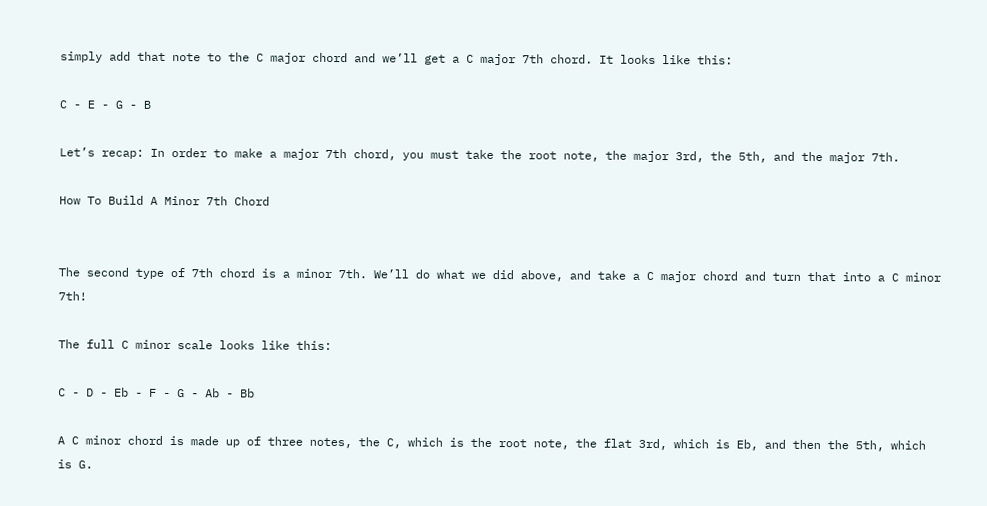simply add that note to the C major chord and we’ll get a C major 7th chord. It looks like this:

C - E - G - B

Let’s recap: In order to make a major 7th chord, you must take the root note, the major 3rd, the 5th, and the major 7th.

How To Build A Minor 7th Chord


The second type of 7th chord is a minor 7th. We’ll do what we did above, and take a C major chord and turn that into a C minor 7th!

The full C minor scale looks like this:

C - D - Eb - F - G - Ab - Bb

A C minor chord is made up of three notes, the C, which is the root note, the flat 3rd, which is Eb, and then the 5th, which is G.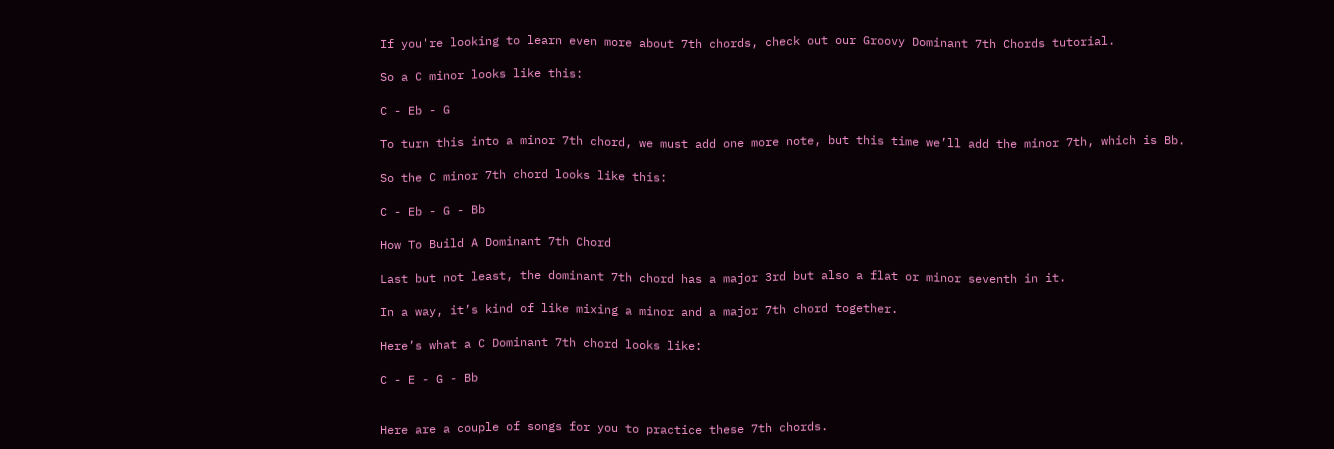If you're looking to learn even more about 7th chords, check out our Groovy Dominant 7th Chords tutorial.

So a C minor looks like this:

C - Eb - G

To turn this into a minor 7th chord, we must add one more note, but this time we’ll add the minor 7th, which is Bb.

So the C minor 7th chord looks like this:

C - Eb - G - Bb

How To Build A Dominant 7th Chord

Last but not least, the dominant 7th chord has a major 3rd but also a flat or minor seventh in it.

In a way, it’s kind of like mixing a minor and a major 7th chord together.

Here’s what a C Dominant 7th chord looks like:

C - E - G - Bb


Here are a couple of songs for you to practice these 7th chords.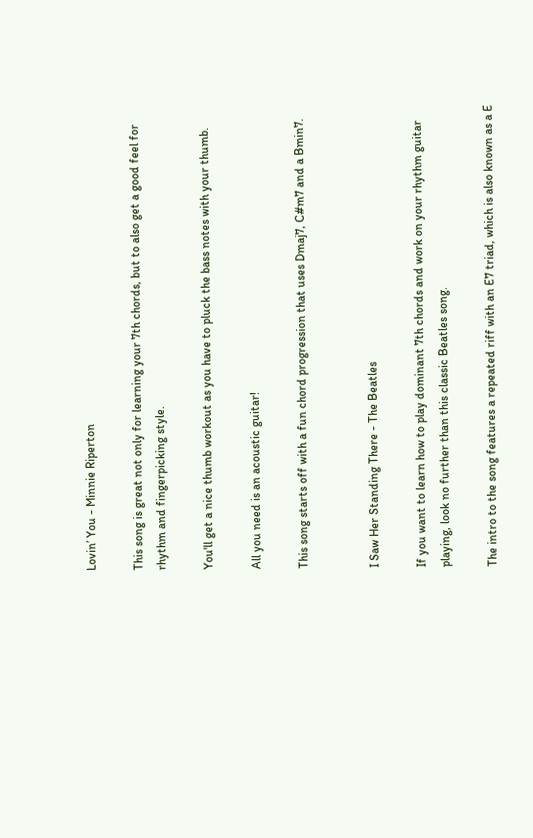Lovin’ You - Minnie Riperton

This song is great not only for learning your 7th chords, but to also get a good feel for rhythm and fingerpicking style.

You'll get a nice thumb workout as you have to pluck the bass notes with your thumb.

All you need is an acoustic guitar!

This song starts off with a fun chord progression that uses Dmaj7, C#m7 and a Bmin7.


I Saw Her Standing There - The Beatles

If you want to learn how to play dominant 7th chords and work on your rhythm guitar playing, look no further than this classic Beatles song.

The intro to the song features a repeated riff with an E7 triad, which is also known as a E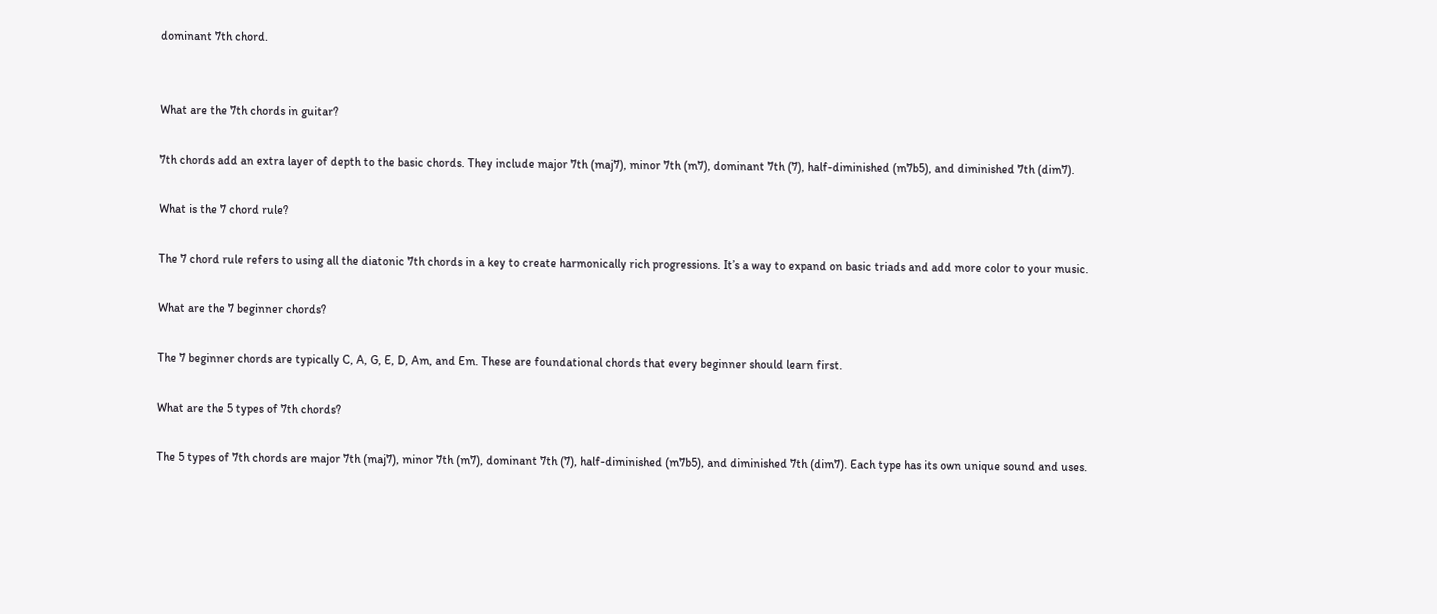dominant 7th chord.


What are the 7th chords in guitar?

7th chords add an extra layer of depth to the basic chords. They include major 7th (maj7), minor 7th (m7), dominant 7th (7), half-diminished (m7b5), and diminished 7th (dim7).

What is the 7 chord rule?

The 7 chord rule refers to using all the diatonic 7th chords in a key to create harmonically rich progressions. It’s a way to expand on basic triads and add more color to your music.

What are the 7 beginner chords?

The 7 beginner chords are typically C, A, G, E, D, Am, and Em. These are foundational chords that every beginner should learn first.

What are the 5 types of 7th chords?

The 5 types of 7th chords are major 7th (maj7), minor 7th (m7), dominant 7th (7), half-diminished (m7b5), and diminished 7th (dim7). Each type has its own unique sound and uses.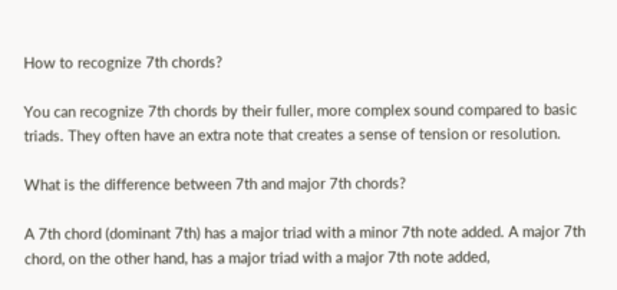How to recognize 7th chords?

You can recognize 7th chords by their fuller, more complex sound compared to basic triads. They often have an extra note that creates a sense of tension or resolution.

What is the difference between 7th and major 7th chords?

A 7th chord (dominant 7th) has a major triad with a minor 7th note added. A major 7th chord, on the other hand, has a major triad with a major 7th note added,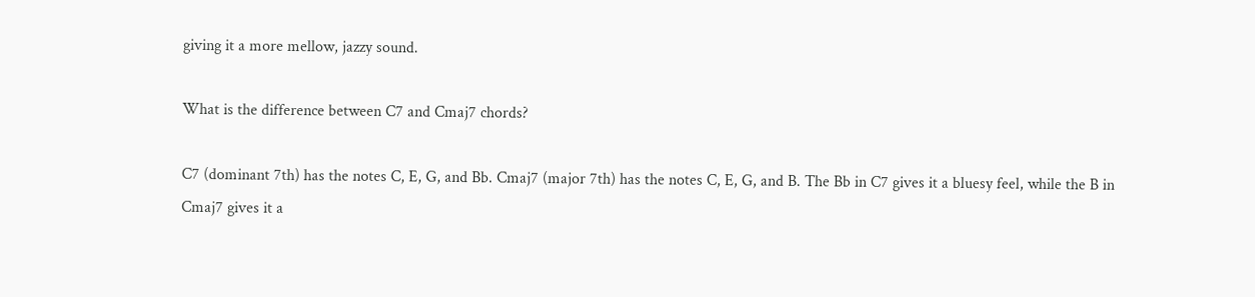giving it a more mellow, jazzy sound.

What is the difference between C7 and Cmaj7 chords?

C7 (dominant 7th) has the notes C, E, G, and Bb. Cmaj7 (major 7th) has the notes C, E, G, and B. The Bb in C7 gives it a bluesy feel, while the B in Cmaj7 gives it a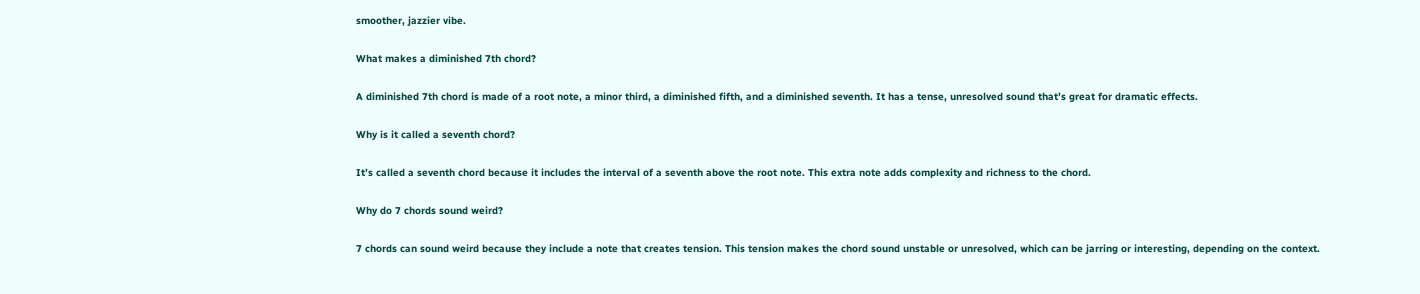smoother, jazzier vibe.

What makes a diminished 7th chord?

A diminished 7th chord is made of a root note, a minor third, a diminished fifth, and a diminished seventh. It has a tense, unresolved sound that’s great for dramatic effects.

Why is it called a seventh chord?

It’s called a seventh chord because it includes the interval of a seventh above the root note. This extra note adds complexity and richness to the chord.

Why do 7 chords sound weird?

7 chords can sound weird because they include a note that creates tension. This tension makes the chord sound unstable or unresolved, which can be jarring or interesting, depending on the context.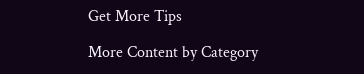Get More Tips

More Content by Category